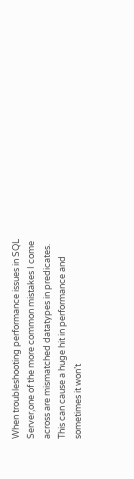When troubleshooting performance issues in SQL Server,one of the more common mistakes I come across are mismatched datatypes in predicates. This can cause a huge hit in performance and sometimes it won’t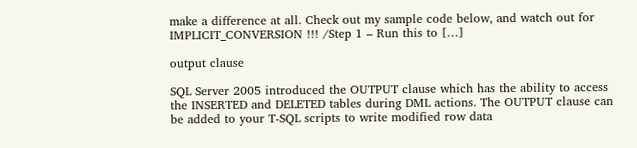make a difference at all. Check out my sample code below, and watch out for IMPLICIT_CONVERSION !!! /Step 1 – Run this to […]

output clause

SQL Server 2005 introduced the OUTPUT clause which has the ability to access the INSERTED and DELETED tables during DML actions. The OUTPUT clause can be added to your T-SQL scripts to write modified row data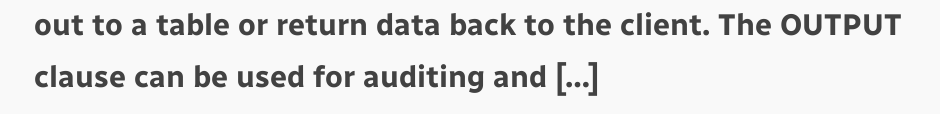out to a table or return data back to the client. The OUTPUT clause can be used for auditing and […]